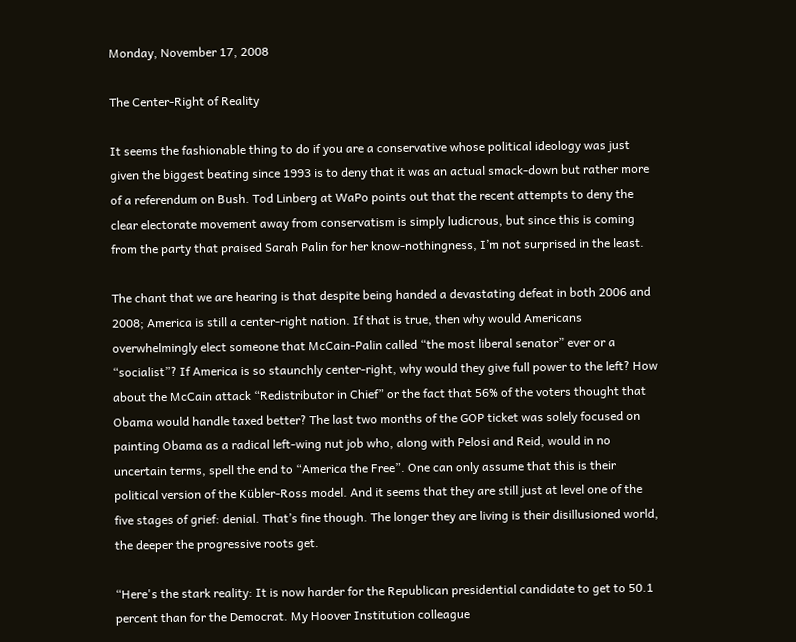Monday, November 17, 2008

The Center-Right of Reality

It seems the fashionable thing to do if you are a conservative whose political ideology was just given the biggest beating since 1993 is to deny that it was an actual smack-down but rather more of a referendum on Bush. Tod Linberg at WaPo points out that the recent attempts to deny the clear electorate movement away from conservatism is simply ludicrous, but since this is coming from the party that praised Sarah Palin for her know-nothingness, I’m not surprised in the least.

The chant that we are hearing is that despite being handed a devastating defeat in both 2006 and 2008; America is still a center-right nation. If that is true, then why would Americans overwhelmingly elect someone that McCain-Palin called “the most liberal senator” ever or a “socialist”? If America is so staunchly center-right, why would they give full power to the left? How about the McCain attack “Redistributor in Chief” or the fact that 56% of the voters thought that Obama would handle taxed better? The last two months of the GOP ticket was solely focused on painting Obama as a radical left-wing nut job who, along with Pelosi and Reid, would in no uncertain terms, spell the end to “America the Free”. One can only assume that this is their political version of the Kübler-Ross model. And it seems that they are still just at level one of the five stages of grief: denial. That’s fine though. The longer they are living is their disillusioned world, the deeper the progressive roots get.

“Here's the stark reality: It is now harder for the Republican presidential candidate to get to 50.1 percent than for the Democrat. My Hoover Institution colleague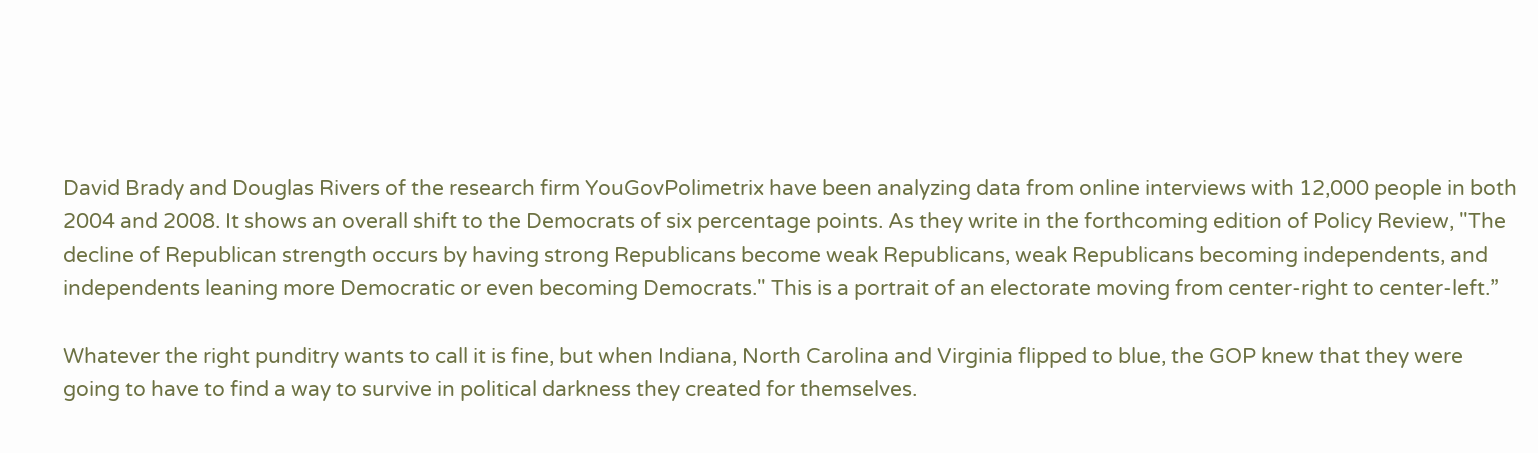David Brady and Douglas Rivers of the research firm YouGovPolimetrix have been analyzing data from online interviews with 12,000 people in both 2004 and 2008. It shows an overall shift to the Democrats of six percentage points. As they write in the forthcoming edition of Policy Review, "The decline of Republican strength occurs by having strong Republicans become weak Republicans, weak Republicans becoming independents, and independents leaning more Democratic or even becoming Democrats." This is a portrait of an electorate moving from center-right to center-left.”

Whatever the right punditry wants to call it is fine, but when Indiana, North Carolina and Virginia flipped to blue, the GOP knew that they were going to have to find a way to survive in political darkness they created for themselves.